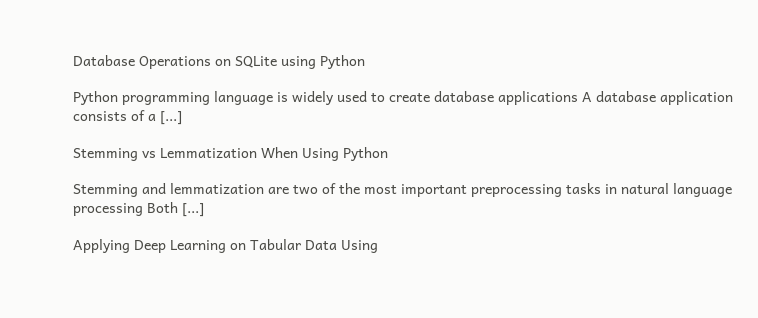Database Operations on SQLite using Python

Python programming language is widely used to create database applications A database application consists of a [...]

Stemming vs Lemmatization When Using Python

Stemming and lemmatization are two of the most important preprocessing tasks in natural language processing Both [...]

Applying Deep Learning on Tabular Data Using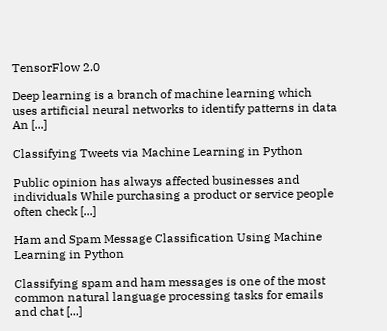TensorFlow 2.0

Deep learning is a branch of machine learning which uses artificial neural networks to identify patterns in data An [...]

Classifying Tweets via Machine Learning in Python

Public opinion has always affected businesses and individuals While purchasing a product or service people often check [...]

Ham and Spam Message Classification Using Machine Learning in Python

Classifying spam and ham messages is one of the most common natural language processing tasks for emails and chat [...]